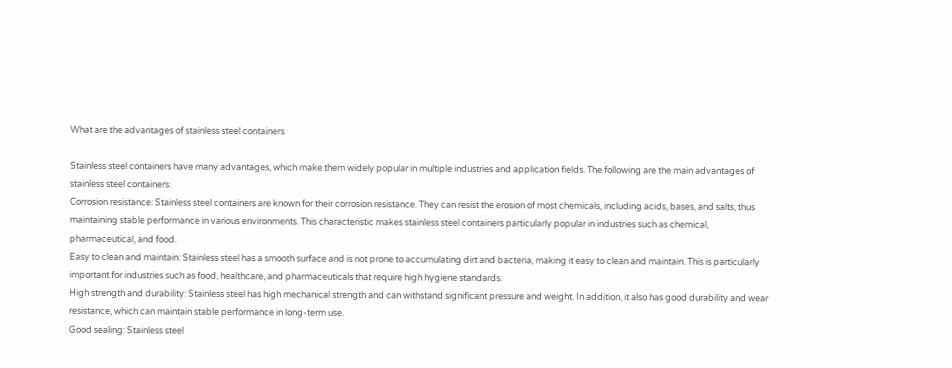What are the advantages of stainless steel containers

Stainless steel containers have many advantages, which make them widely popular in multiple industries and application fields. The following are the main advantages of stainless steel containers:
Corrosion resistance: Stainless steel containers are known for their corrosion resistance. They can resist the erosion of most chemicals, including acids, bases, and salts, thus maintaining stable performance in various environments. This characteristic makes stainless steel containers particularly popular in industries such as chemical, pharmaceutical, and food.
Easy to clean and maintain: Stainless steel has a smooth surface and is not prone to accumulating dirt and bacteria, making it easy to clean and maintain. This is particularly important for industries such as food, healthcare, and pharmaceuticals that require high hygiene standards.
High strength and durability: Stainless steel has high mechanical strength and can withstand significant pressure and weight. In addition, it also has good durability and wear resistance, which can maintain stable performance in long-term use.
Good sealing: Stainless steel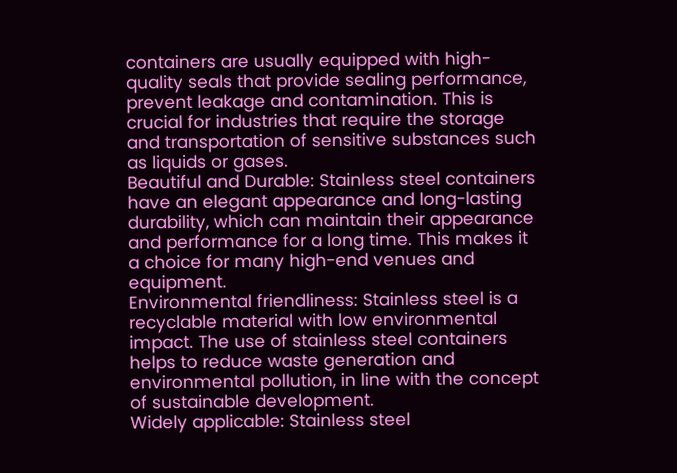containers are usually equipped with high-quality seals that provide sealing performance, prevent leakage and contamination. This is crucial for industries that require the storage and transportation of sensitive substances such as liquids or gases.
Beautiful and Durable: Stainless steel containers have an elegant appearance and long-lasting durability, which can maintain their appearance and performance for a long time. This makes it a choice for many high-end venues and equipment.
Environmental friendliness: Stainless steel is a recyclable material with low environmental impact. The use of stainless steel containers helps to reduce waste generation and environmental pollution, in line with the concept of sustainable development.
Widely applicable: Stainless steel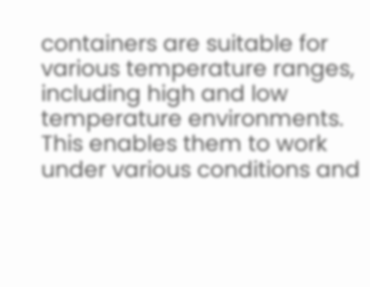containers are suitable for various temperature ranges, including high and low temperature environments. This enables them to work under various conditions and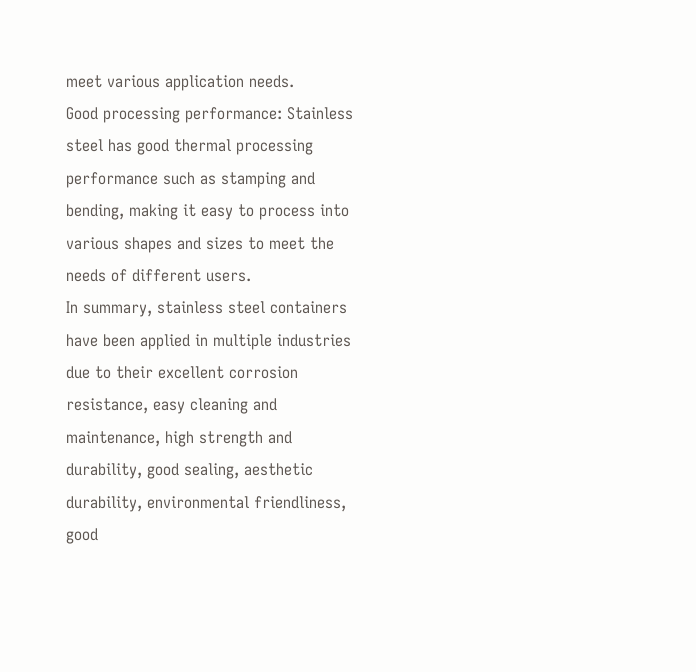meet various application needs.
Good processing performance: Stainless steel has good thermal processing performance such as stamping and bending, making it easy to process into various shapes and sizes to meet the needs of different users.
In summary, stainless steel containers have been applied in multiple industries due to their excellent corrosion resistance, easy cleaning and maintenance, high strength and durability, good sealing, aesthetic durability, environmental friendliness, good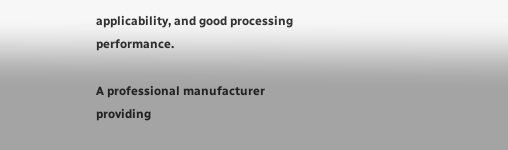applicability, and good processing performance.

A professional manufacturer providing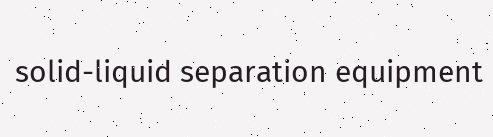solid-liquid separation equipment